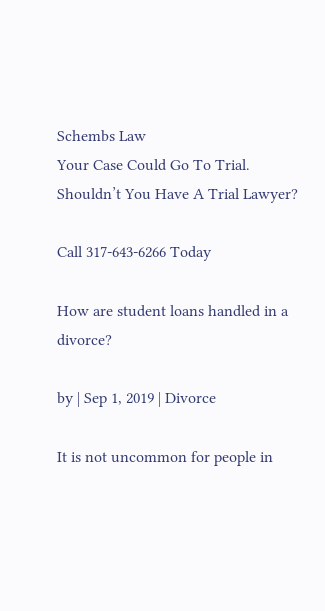Schembs Law
Your Case Could Go To Trial.
Shouldn’t You Have A Trial Lawyer?

Call 317-643-6266 Today

How are student loans handled in a divorce?

by | Sep 1, 2019 | Divorce

It is not uncommon for people in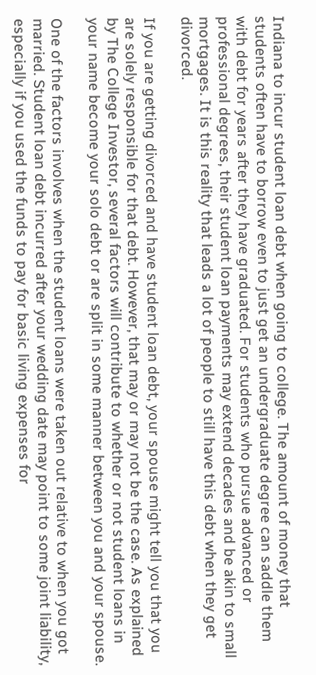Indiana to incur student loan debt when going to college. The amount of money that students often have to borrow even to just get an undergraduate degree can saddle them with debt for years after they have graduated. For students who pursue advanced or professional degrees, their student loan payments may extend decades and be akin to small mortgages. It is this reality that leads a lot of people to still have this debt when they get divorced.

If you are getting divorced and have student loan debt, your spouse might tell you that you are solely responsible for that debt. However, that may or may not be the case. As explained by The College Investor, several factors will contribute to whether or not student loans in your name become your solo debt or are split in some manner between you and your spouse.

One of the factors involves when the student loans were taken out relative to when you got married. Student loan debt incurred after your wedding date may point to some joint liability, especially if you used the funds to pay for basic living expenses for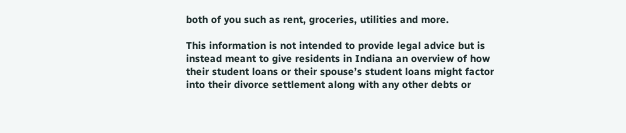both of you such as rent, groceries, utilities and more.

This information is not intended to provide legal advice but is instead meant to give residents in Indiana an overview of how their student loans or their spouse’s student loans might factor into their divorce settlement along with any other debts or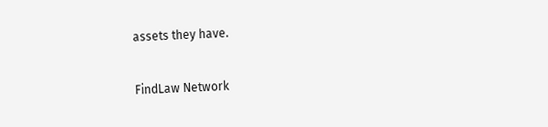assets they have.

FindLaw Network